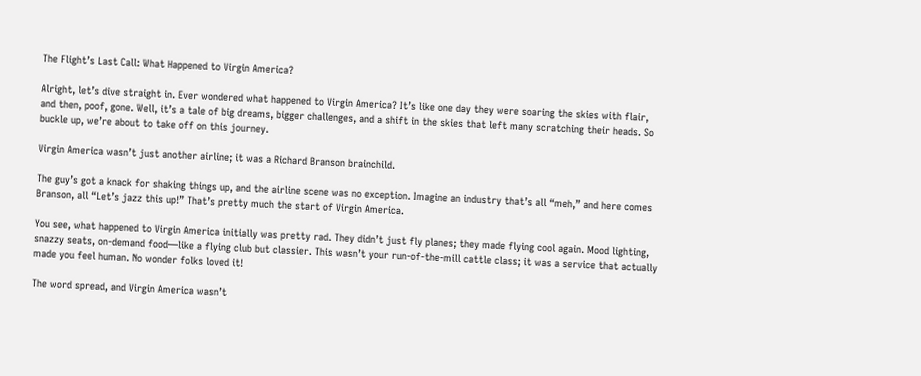The Flight’s Last Call: What Happened to Virgin America?

Alright, let’s dive straight in. Ever wondered what happened to Virgin America? It’s like one day they were soaring the skies with flair, and then, poof, gone. Well, it’s a tale of big dreams, bigger challenges, and a shift in the skies that left many scratching their heads. So buckle up, we’re about to take off on this journey.

Virgin America wasn’t just another airline; it was a Richard Branson brainchild.

The guy’s got a knack for shaking things up, and the airline scene was no exception. Imagine an industry that’s all “meh,” and here comes Branson, all “Let’s jazz this up!” That’s pretty much the start of Virgin America.

You see, what happened to Virgin America initially was pretty rad. They didn’t just fly planes; they made flying cool again. Mood lighting, snazzy seats, on-demand food—like a flying club but classier. This wasn’t your run-of-the-mill cattle class; it was a service that actually made you feel human. No wonder folks loved it!

The word spread, and Virgin America wasn’t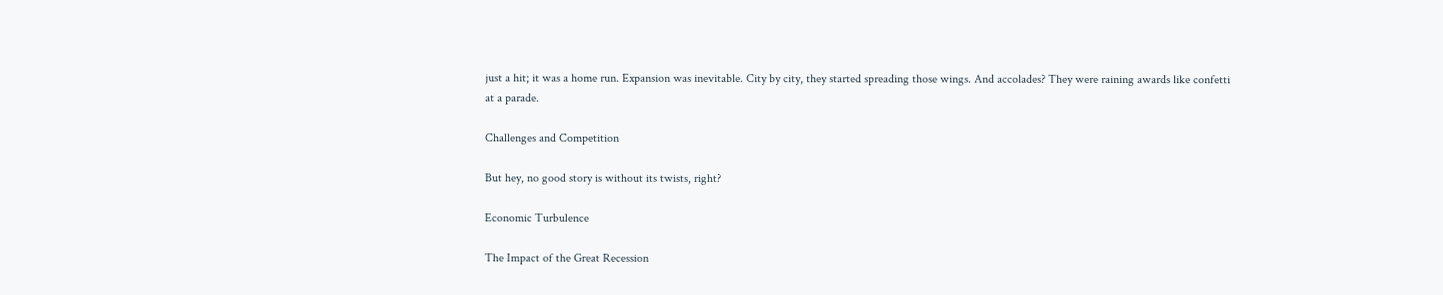just a hit; it was a home run. Expansion was inevitable. City by city, they started spreading those wings. And accolades? They were raining awards like confetti at a parade.

Challenges and Competition

But hey, no good story is without its twists, right?

Economic Turbulence

The Impact of the Great Recession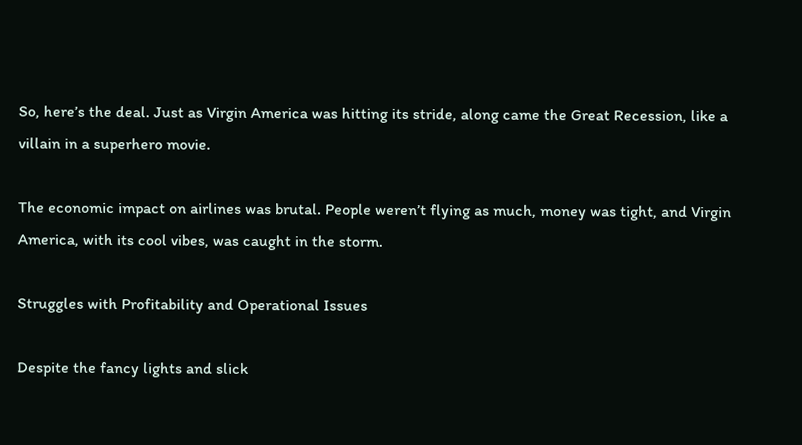So, here’s the deal. Just as Virgin America was hitting its stride, along came the Great Recession, like a villain in a superhero movie.

The economic impact on airlines was brutal. People weren’t flying as much, money was tight, and Virgin America, with its cool vibes, was caught in the storm.

Struggles with Profitability and Operational Issues

Despite the fancy lights and slick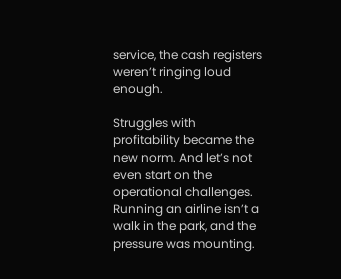service, the cash registers weren’t ringing loud enough.

Struggles with profitability became the new norm. And let’s not even start on the operational challenges. Running an airline isn’t a walk in the park, and the pressure was mounting.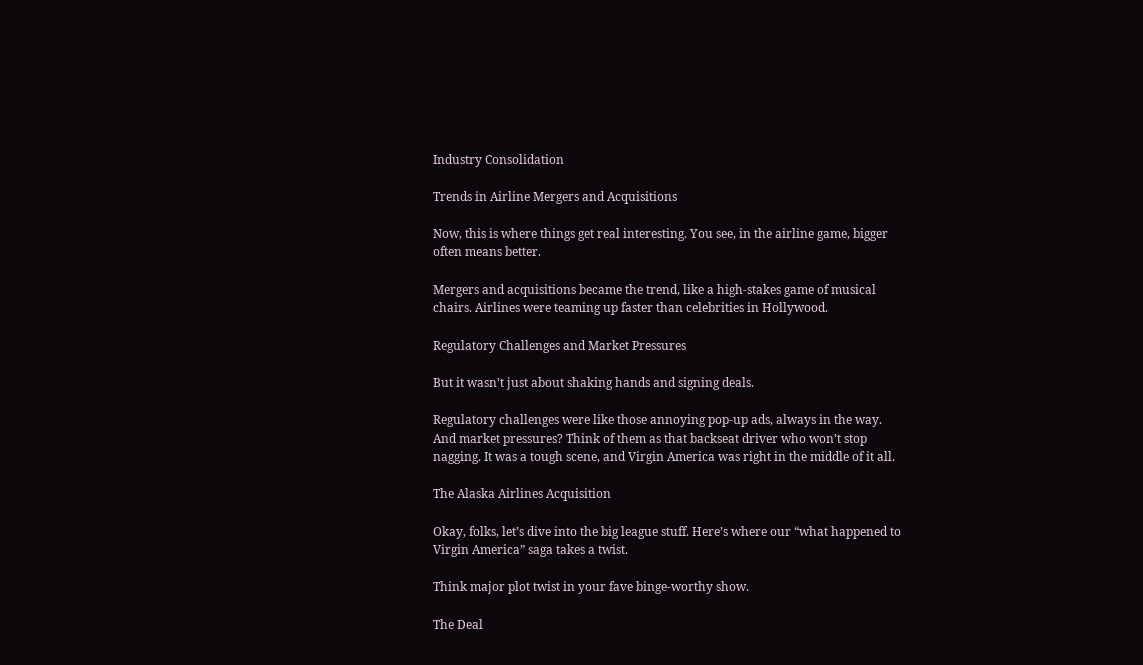Industry Consolidation

Trends in Airline Mergers and Acquisitions

Now, this is where things get real interesting. You see, in the airline game, bigger often means better.

Mergers and acquisitions became the trend, like a high-stakes game of musical chairs. Airlines were teaming up faster than celebrities in Hollywood.

Regulatory Challenges and Market Pressures

But it wasn’t just about shaking hands and signing deals.

Regulatory challenges were like those annoying pop-up ads, always in the way. And market pressures? Think of them as that backseat driver who won’t stop nagging. It was a tough scene, and Virgin America was right in the middle of it all.

The Alaska Airlines Acquisition

Okay, folks, let’s dive into the big league stuff. Here’s where our “what happened to Virgin America” saga takes a twist.

Think major plot twist in your fave binge-worthy show.

The Deal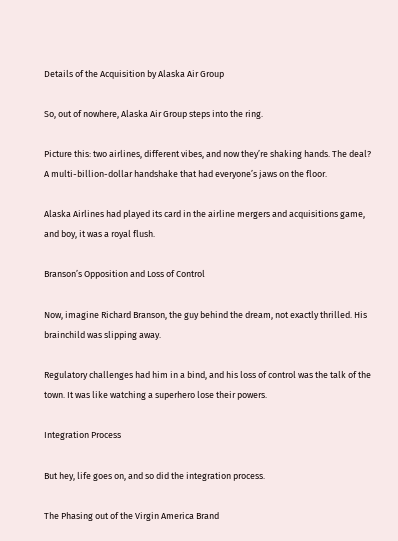Details of the Acquisition by Alaska Air Group

So, out of nowhere, Alaska Air Group steps into the ring.

Picture this: two airlines, different vibes, and now they’re shaking hands. The deal? A multi-billion-dollar handshake that had everyone’s jaws on the floor.

Alaska Airlines had played its card in the airline mergers and acquisitions game, and boy, it was a royal flush.

Branson’s Opposition and Loss of Control

Now, imagine Richard Branson, the guy behind the dream, not exactly thrilled. His brainchild was slipping away.

Regulatory challenges had him in a bind, and his loss of control was the talk of the town. It was like watching a superhero lose their powers.

Integration Process

But hey, life goes on, and so did the integration process.

The Phasing out of the Virgin America Brand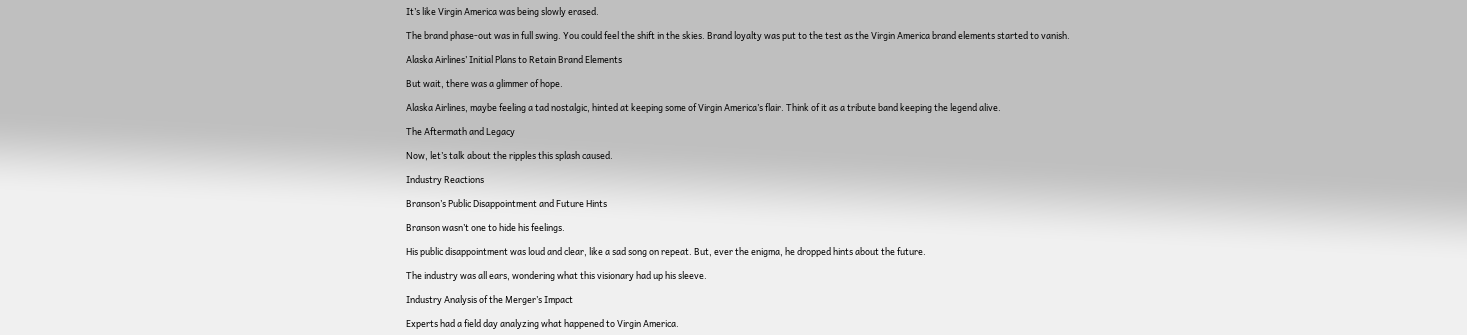It’s like Virgin America was being slowly erased.

The brand phase-out was in full swing. You could feel the shift in the skies. Brand loyalty was put to the test as the Virgin America brand elements started to vanish.

Alaska Airlines’ Initial Plans to Retain Brand Elements

But wait, there was a glimmer of hope.

Alaska Airlines, maybe feeling a tad nostalgic, hinted at keeping some of Virgin America’s flair. Think of it as a tribute band keeping the legend alive.

The Aftermath and Legacy

Now, let’s talk about the ripples this splash caused.

Industry Reactions

Branson’s Public Disappointment and Future Hints

Branson wasn’t one to hide his feelings.

His public disappointment was loud and clear, like a sad song on repeat. But, ever the enigma, he dropped hints about the future.

The industry was all ears, wondering what this visionary had up his sleeve.

Industry Analysis of the Merger’s Impact

Experts had a field day analyzing what happened to Virgin America.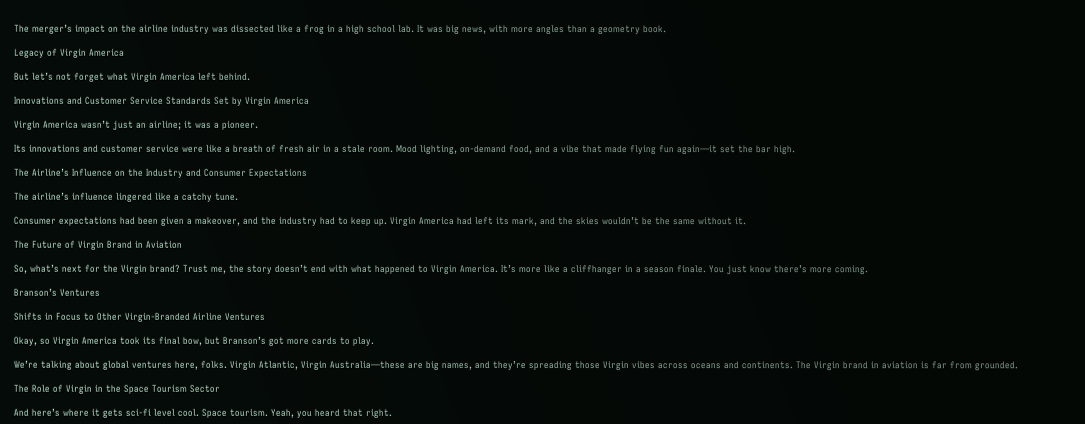The merger’s impact on the airline industry was dissected like a frog in a high school lab. It was big news, with more angles than a geometry book.

Legacy of Virgin America

But let’s not forget what Virgin America left behind.

Innovations and Customer Service Standards Set by Virgin America

Virgin America wasn’t just an airline; it was a pioneer.

Its innovations and customer service were like a breath of fresh air in a stale room. Mood lighting, on-demand food, and a vibe that made flying fun again—it set the bar high.

The Airline’s Influence on the Industry and Consumer Expectations

The airline’s influence lingered like a catchy tune.

Consumer expectations had been given a makeover, and the industry had to keep up. Virgin America had left its mark, and the skies wouldn’t be the same without it.

The Future of Virgin Brand in Aviation

So, what’s next for the Virgin brand? Trust me, the story doesn’t end with what happened to Virgin America. It’s more like a cliffhanger in a season finale. You just know there’s more coming.

Branson’s Ventures

Shifts in Focus to Other Virgin-Branded Airline Ventures

Okay, so Virgin America took its final bow, but Branson’s got more cards to play.

We’re talking about global ventures here, folks. Virgin Atlantic, Virgin Australia—these are big names, and they’re spreading those Virgin vibes across oceans and continents. The Virgin brand in aviation is far from grounded.

The Role of Virgin in the Space Tourism Sector

And here’s where it gets sci-fi level cool. Space tourism. Yeah, you heard that right.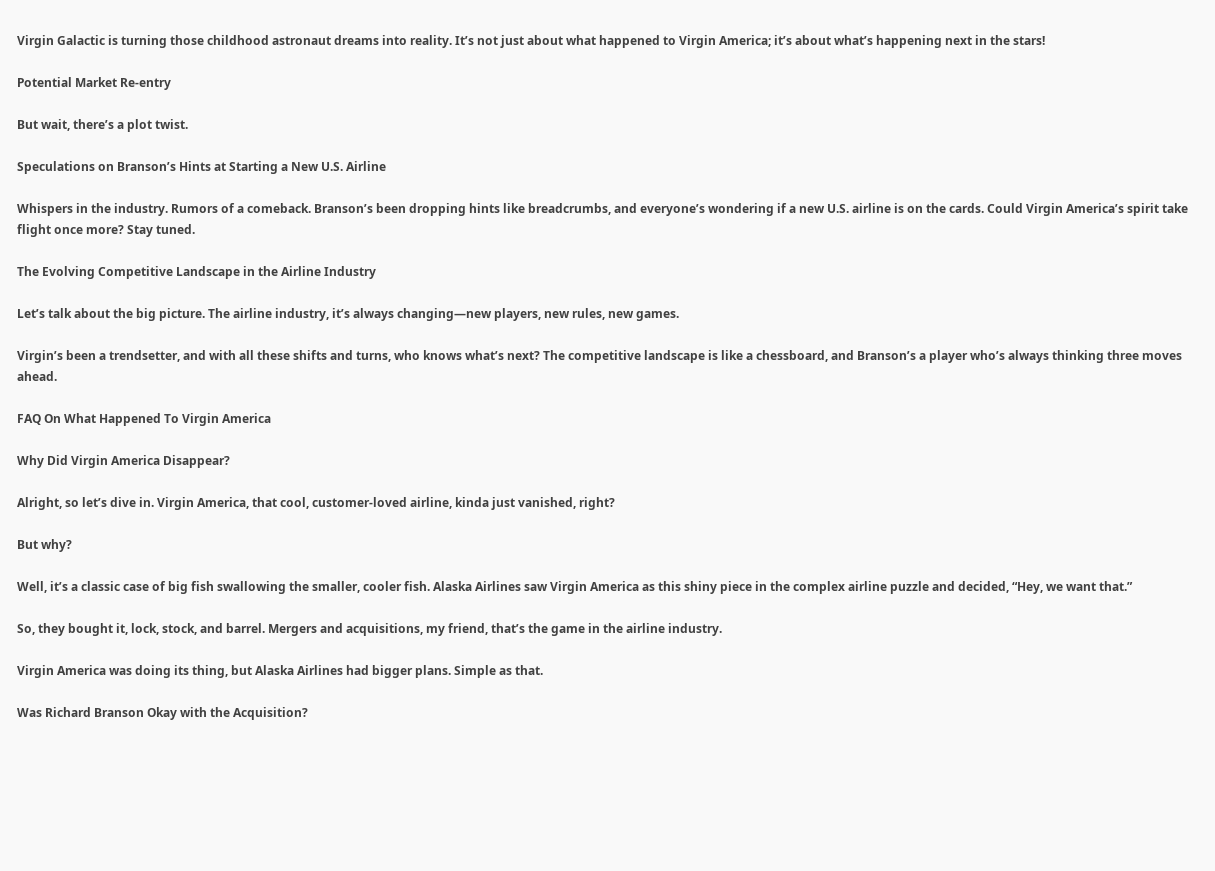Virgin Galactic is turning those childhood astronaut dreams into reality. It’s not just about what happened to Virgin America; it’s about what’s happening next in the stars!

Potential Market Re-entry

But wait, there’s a plot twist.

Speculations on Branson’s Hints at Starting a New U.S. Airline

Whispers in the industry. Rumors of a comeback. Branson’s been dropping hints like breadcrumbs, and everyone’s wondering if a new U.S. airline is on the cards. Could Virgin America’s spirit take flight once more? Stay tuned.

The Evolving Competitive Landscape in the Airline Industry

Let’s talk about the big picture. The airline industry, it’s always changing—new players, new rules, new games.

Virgin’s been a trendsetter, and with all these shifts and turns, who knows what’s next? The competitive landscape is like a chessboard, and Branson’s a player who’s always thinking three moves ahead.

FAQ On What Happened To Virgin America

Why Did Virgin America Disappear?

Alright, so let’s dive in. Virgin America, that cool, customer-loved airline, kinda just vanished, right?

But why?

Well, it’s a classic case of big fish swallowing the smaller, cooler fish. Alaska Airlines saw Virgin America as this shiny piece in the complex airline puzzle and decided, “Hey, we want that.”

So, they bought it, lock, stock, and barrel. Mergers and acquisitions, my friend, that’s the game in the airline industry.

Virgin America was doing its thing, but Alaska Airlines had bigger plans. Simple as that.

Was Richard Branson Okay with the Acquisition?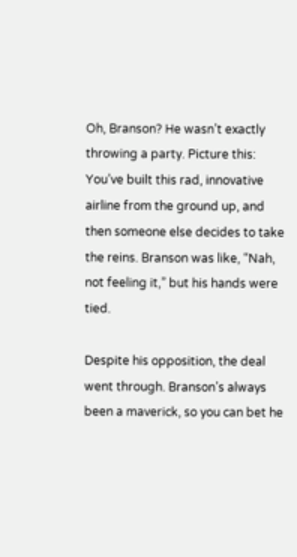Oh, Branson? He wasn’t exactly throwing a party. Picture this: You’ve built this rad, innovative airline from the ground up, and then someone else decides to take the reins. Branson was like, “Nah, not feeling it,” but his hands were tied.

Despite his opposition, the deal went through. Branson’s always been a maverick, so you can bet he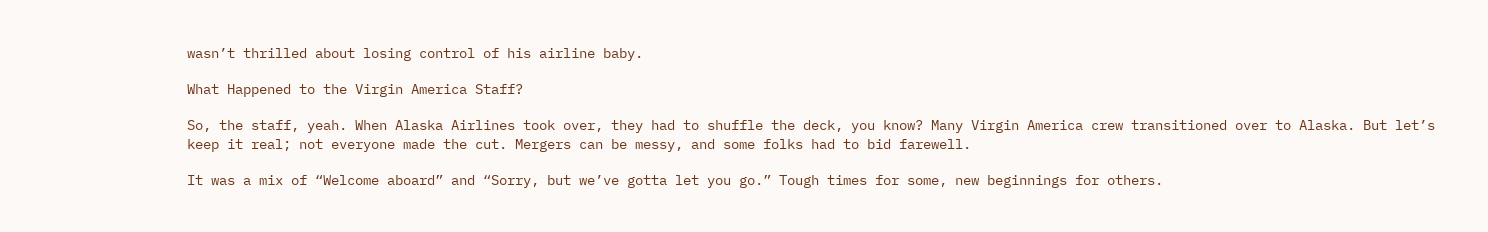wasn’t thrilled about losing control of his airline baby.

What Happened to the Virgin America Staff?

So, the staff, yeah. When Alaska Airlines took over, they had to shuffle the deck, you know? Many Virgin America crew transitioned over to Alaska. But let’s keep it real; not everyone made the cut. Mergers can be messy, and some folks had to bid farewell.

It was a mix of “Welcome aboard” and “Sorry, but we’ve gotta let you go.” Tough times for some, new beginnings for others.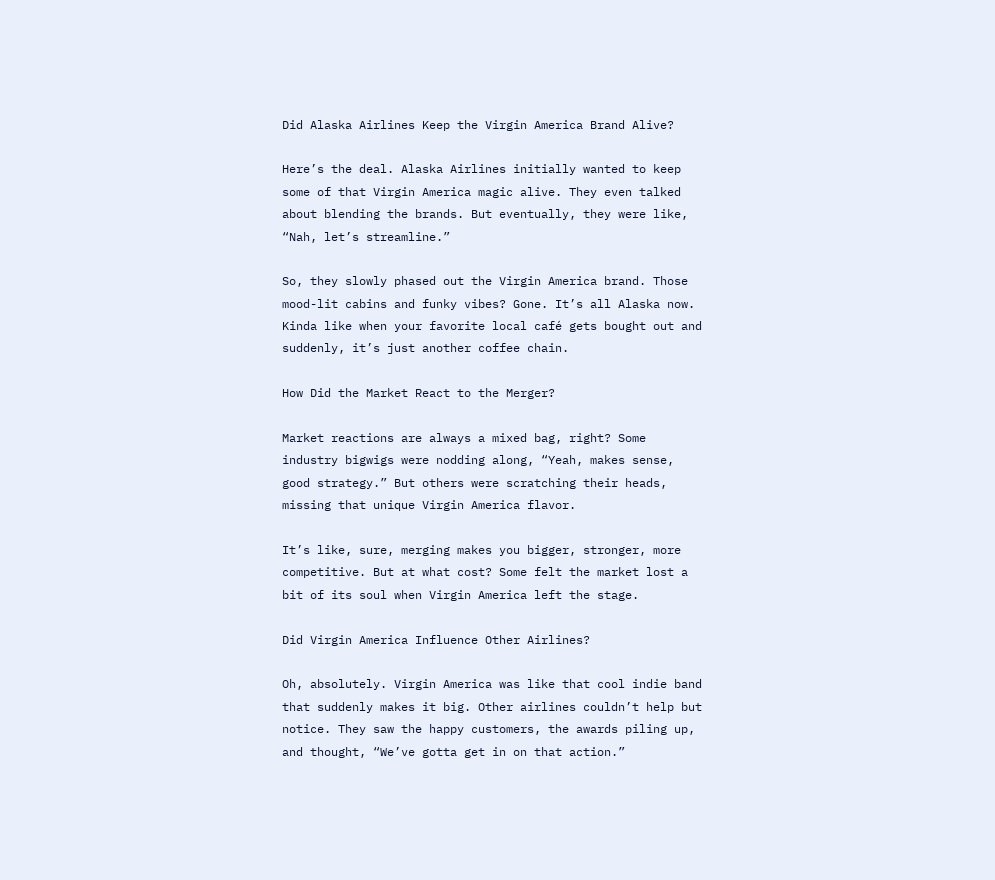Did Alaska Airlines Keep the Virgin America Brand Alive?

Here’s the deal. Alaska Airlines initially wanted to keep some of that Virgin America magic alive. They even talked about blending the brands. But eventually, they were like, “Nah, let’s streamline.”

So, they slowly phased out the Virgin America brand. Those mood-lit cabins and funky vibes? Gone. It’s all Alaska now. Kinda like when your favorite local café gets bought out and suddenly, it’s just another coffee chain.

How Did the Market React to the Merger?

Market reactions are always a mixed bag, right? Some industry bigwigs were nodding along, “Yeah, makes sense, good strategy.” But others were scratching their heads, missing that unique Virgin America flavor.

It’s like, sure, merging makes you bigger, stronger, more competitive. But at what cost? Some felt the market lost a bit of its soul when Virgin America left the stage.

Did Virgin America Influence Other Airlines?

Oh, absolutely. Virgin America was like that cool indie band that suddenly makes it big. Other airlines couldn’t help but notice. They saw the happy customers, the awards piling up, and thought, “We’ve gotta get in on that action.”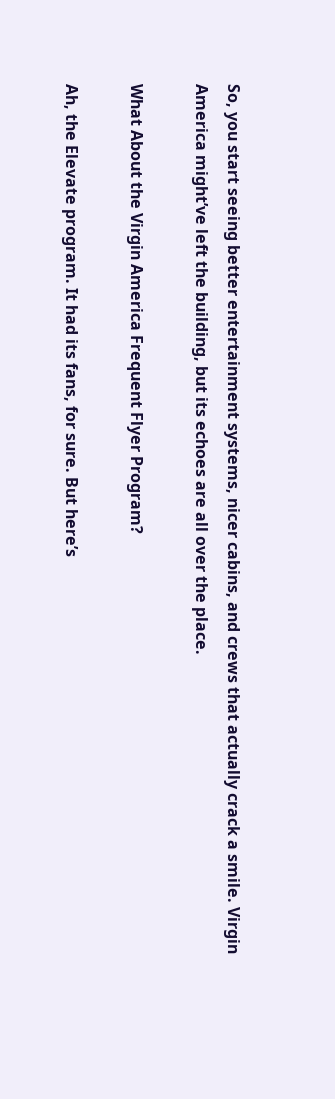So, you start seeing better entertainment systems, nicer cabins, and crews that actually crack a smile. Virgin America might’ve left the building, but its echoes are all over the place.

What About the Virgin America Frequent Flyer Program?

Ah, the Elevate program. It had its fans, for sure. But here’s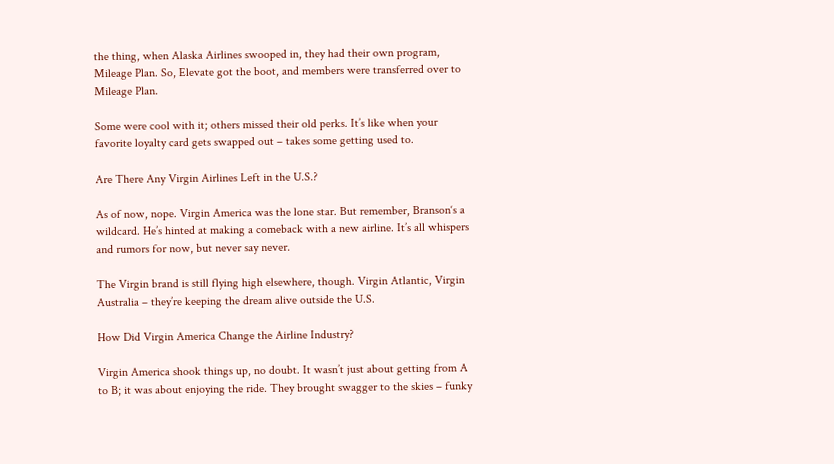the thing, when Alaska Airlines swooped in, they had their own program, Mileage Plan. So, Elevate got the boot, and members were transferred over to Mileage Plan.

Some were cool with it; others missed their old perks. It’s like when your favorite loyalty card gets swapped out – takes some getting used to.

Are There Any Virgin Airlines Left in the U.S.?

As of now, nope. Virgin America was the lone star. But remember, Branson‘s a wildcard. He’s hinted at making a comeback with a new airline. It’s all whispers and rumors for now, but never say never.

The Virgin brand is still flying high elsewhere, though. Virgin Atlantic, Virgin Australia – they’re keeping the dream alive outside the U.S.

How Did Virgin America Change the Airline Industry?

Virgin America shook things up, no doubt. It wasn’t just about getting from A to B; it was about enjoying the ride. They brought swagger to the skies – funky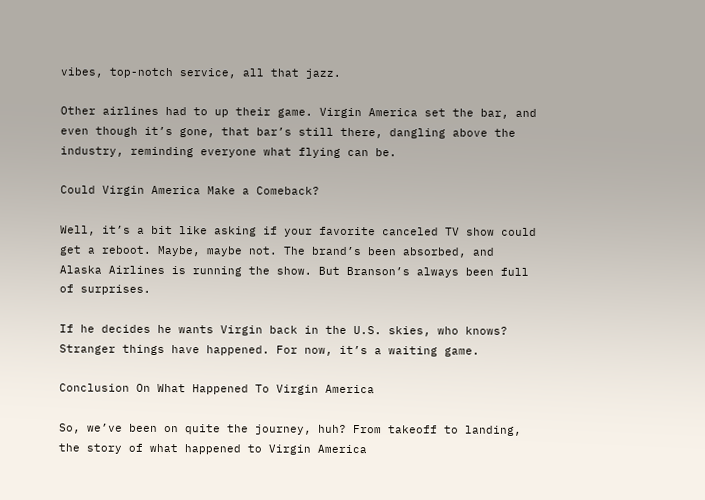vibes, top-notch service, all that jazz.

Other airlines had to up their game. Virgin America set the bar, and even though it’s gone, that bar’s still there, dangling above the industry, reminding everyone what flying can be.

Could Virgin America Make a Comeback?

Well, it’s a bit like asking if your favorite canceled TV show could get a reboot. Maybe, maybe not. The brand’s been absorbed, and Alaska Airlines is running the show. But Branson’s always been full of surprises.

If he decides he wants Virgin back in the U.S. skies, who knows? Stranger things have happened. For now, it’s a waiting game.

Conclusion On What Happened To Virgin America

So, we’ve been on quite the journey, huh? From takeoff to landing, the story of what happened to Virgin America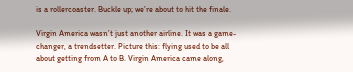is a rollercoaster. Buckle up; we’re about to hit the finale.

Virgin America wasn’t just another airline. It was a game-changer, a trendsetter. Picture this: flying used to be all about getting from A to B. Virgin America came along,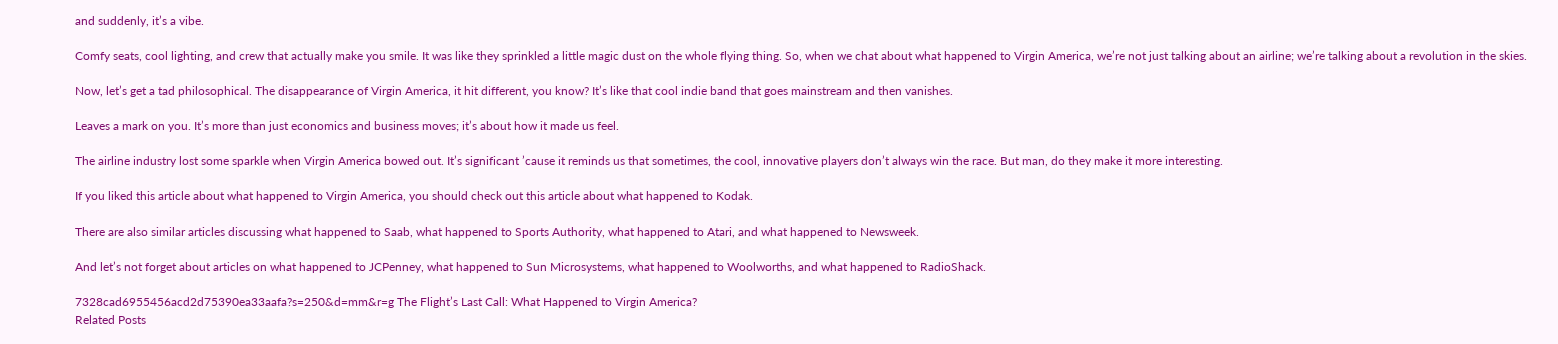and suddenly, it’s a vibe.

Comfy seats, cool lighting, and crew that actually make you smile. It was like they sprinkled a little magic dust on the whole flying thing. So, when we chat about what happened to Virgin America, we’re not just talking about an airline; we’re talking about a revolution in the skies.

Now, let’s get a tad philosophical. The disappearance of Virgin America, it hit different, you know? It’s like that cool indie band that goes mainstream and then vanishes.

Leaves a mark on you. It’s more than just economics and business moves; it’s about how it made us feel.

The airline industry lost some sparkle when Virgin America bowed out. It’s significant ’cause it reminds us that sometimes, the cool, innovative players don’t always win the race. But man, do they make it more interesting.

If you liked this article about what happened to Virgin America, you should check out this article about what happened to Kodak.

There are also similar articles discussing what happened to Saab, what happened to Sports Authority, what happened to Atari, and what happened to Newsweek.

And let’s not forget about articles on what happened to JCPenney, what happened to Sun Microsystems, what happened to Woolworths, and what happened to RadioShack.

7328cad6955456acd2d75390ea33aafa?s=250&d=mm&r=g The Flight’s Last Call: What Happened to Virgin America?
Related Posts